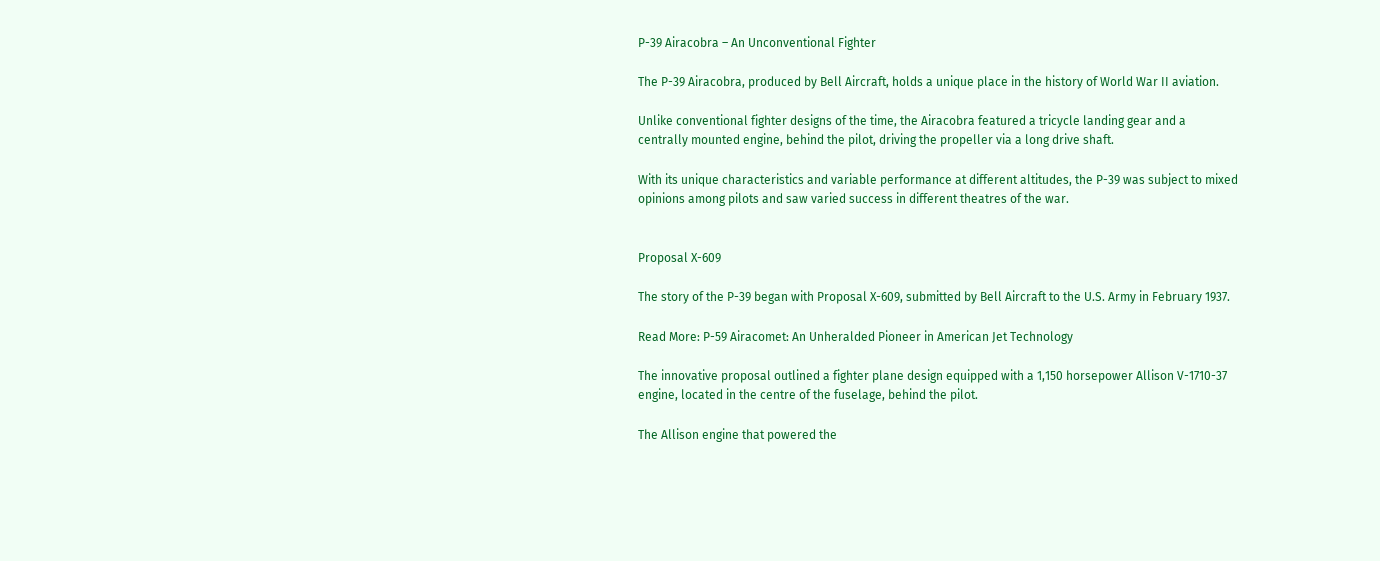P-39 Airacobra – An Unconventional Fighter

The P-39 Airacobra, produced by Bell Aircraft, holds a unique place in the history of World War II aviation.

Unlike conventional fighter designs of the time, the Airacobra featured a tricycle landing gear and a centrally mounted engine, behind the pilot, driving the propeller via a long drive shaft.

With its unique characteristics and variable performance at different altitudes, the P-39 was subject to mixed opinions among pilots and saw varied success in different theatres of the war.


Proposal X-609

The story of the P-39 began with Proposal X-609, submitted by Bell Aircraft to the U.S. Army in February 1937.

Read More: P-59 Airacomet: An Unheralded Pioneer in American Jet Technology

The innovative proposal outlined a fighter plane design equipped with a 1,150 horsepower Allison V-1710-37 engine, located in the centre of the fuselage, behind the pilot.

The Allison engine that powered the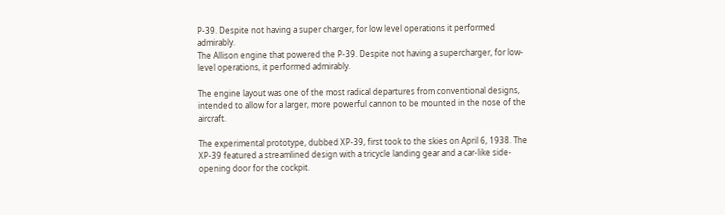P-39. Despite not having a super charger, for low level operations it performed admirably.
The Allison engine that powered the P-39. Despite not having a supercharger, for low-level operations, it performed admirably.

The engine layout was one of the most radical departures from conventional designs, intended to allow for a larger, more powerful cannon to be mounted in the nose of the aircraft.

The experimental prototype, dubbed XP-39, first took to the skies on April 6, 1938. The XP-39 featured a streamlined design with a tricycle landing gear and a car-like side-opening door for the cockpit.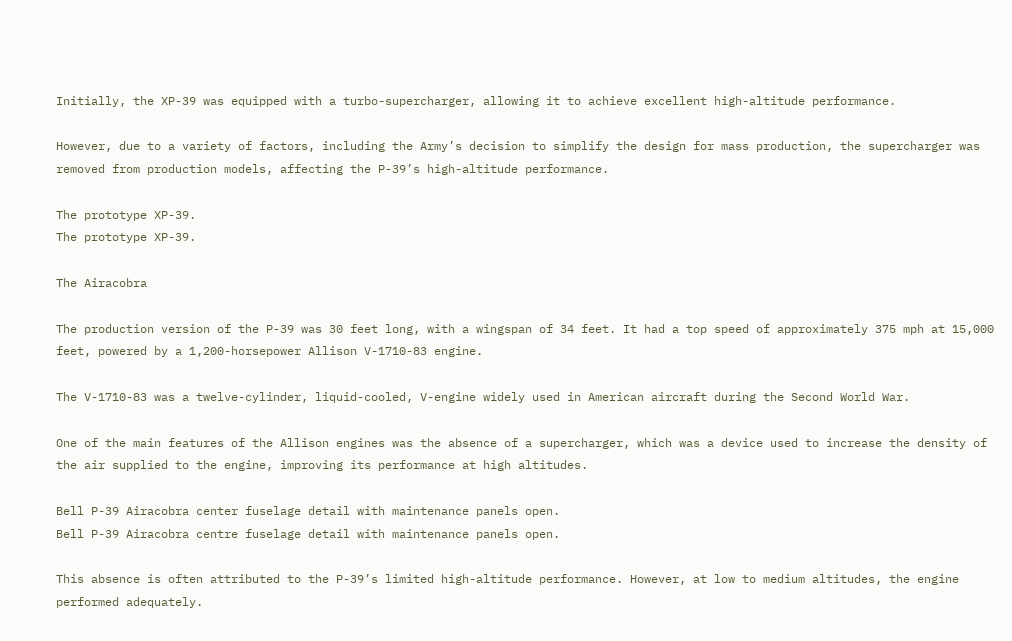Initially, the XP-39 was equipped with a turbo-supercharger, allowing it to achieve excellent high-altitude performance.

However, due to a variety of factors, including the Army’s decision to simplify the design for mass production, the supercharger was removed from production models, affecting the P-39’s high-altitude performance.

The prototype XP-39.
The prototype XP-39.

The Airacobra

The production version of the P-39 was 30 feet long, with a wingspan of 34 feet. It had a top speed of approximately 375 mph at 15,000 feet, powered by a 1,200-horsepower Allison V-1710-83 engine.

The V-1710-83 was a twelve-cylinder, liquid-cooled, V-engine widely used in American aircraft during the Second World War.

One of the main features of the Allison engines was the absence of a supercharger, which was a device used to increase the density of the air supplied to the engine, improving its performance at high altitudes.

Bell P-39 Airacobra center fuselage detail with maintenance panels open.
Bell P-39 Airacobra centre fuselage detail with maintenance panels open.

This absence is often attributed to the P-39’s limited high-altitude performance. However, at low to medium altitudes, the engine performed adequately.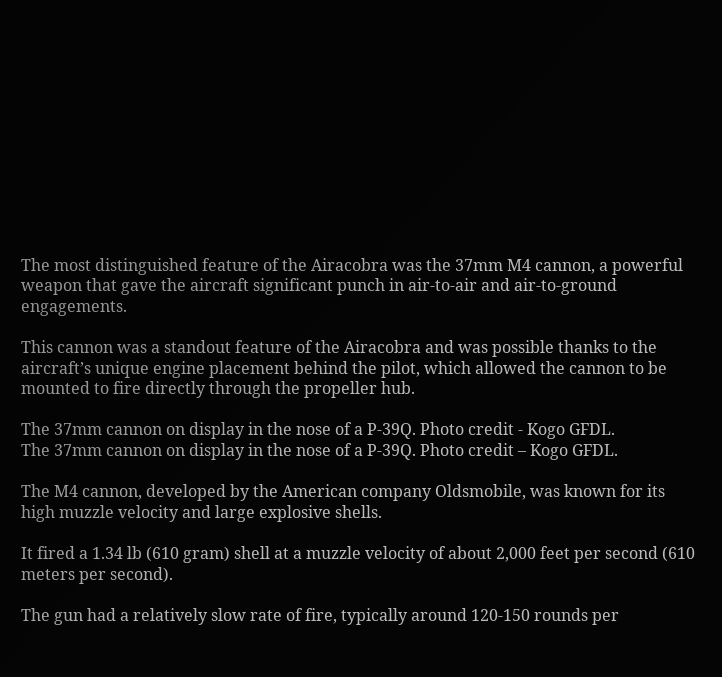The most distinguished feature of the Airacobra was the 37mm M4 cannon, a powerful weapon that gave the aircraft significant punch in air-to-air and air-to-ground engagements.

This cannon was a standout feature of the Airacobra and was possible thanks to the aircraft’s unique engine placement behind the pilot, which allowed the cannon to be mounted to fire directly through the propeller hub.

The 37mm cannon on display in the nose of a P-39Q. Photo credit - Kogo GFDL.
The 37mm cannon on display in the nose of a P-39Q. Photo credit – Kogo GFDL.

The M4 cannon, developed by the American company Oldsmobile, was known for its high muzzle velocity and large explosive shells.

It fired a 1.34 lb (610 gram) shell at a muzzle velocity of about 2,000 feet per second (610 meters per second).

The gun had a relatively slow rate of fire, typically around 120-150 rounds per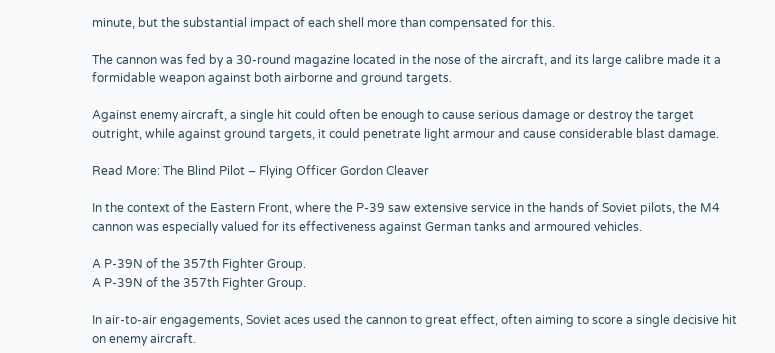minute, but the substantial impact of each shell more than compensated for this.

The cannon was fed by a 30-round magazine located in the nose of the aircraft, and its large calibre made it a formidable weapon against both airborne and ground targets.

Against enemy aircraft, a single hit could often be enough to cause serious damage or destroy the target outright, while against ground targets, it could penetrate light armour and cause considerable blast damage.

Read More: The Blind Pilot – Flying Officer Gordon Cleaver

In the context of the Eastern Front, where the P-39 saw extensive service in the hands of Soviet pilots, the M4 cannon was especially valued for its effectiveness against German tanks and armoured vehicles.

A P-39N of the 357th Fighter Group.
A P-39N of the 357th Fighter Group.

In air-to-air engagements, Soviet aces used the cannon to great effect, often aiming to score a single decisive hit on enemy aircraft.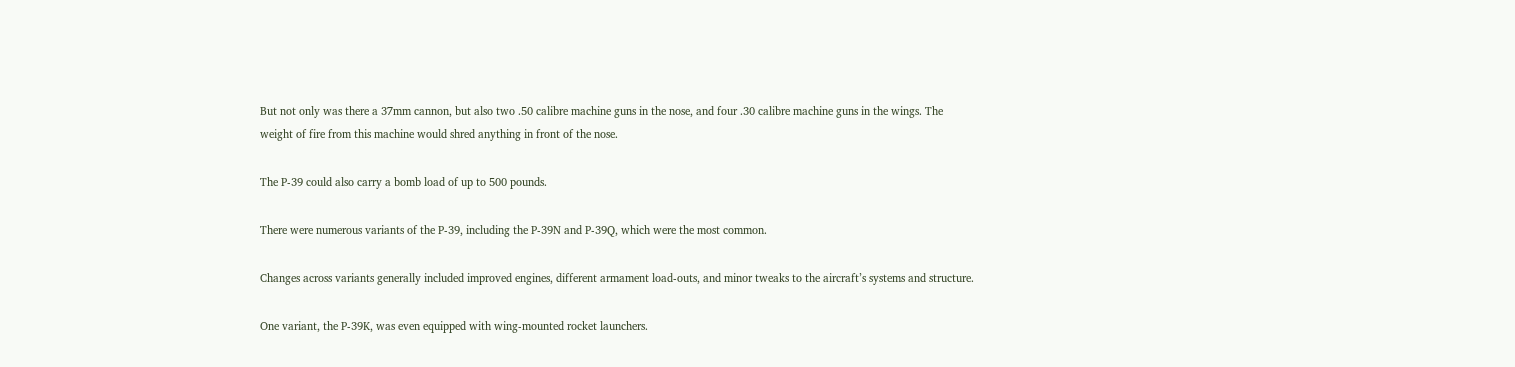But not only was there a 37mm cannon, but also two .50 calibre machine guns in the nose, and four .30 calibre machine guns in the wings. The weight of fire from this machine would shred anything in front of the nose.

The P-39 could also carry a bomb load of up to 500 pounds.

There were numerous variants of the P-39, including the P-39N and P-39Q, which were the most common.

Changes across variants generally included improved engines, different armament load-outs, and minor tweaks to the aircraft’s systems and structure.

One variant, the P-39K, was even equipped with wing-mounted rocket launchers.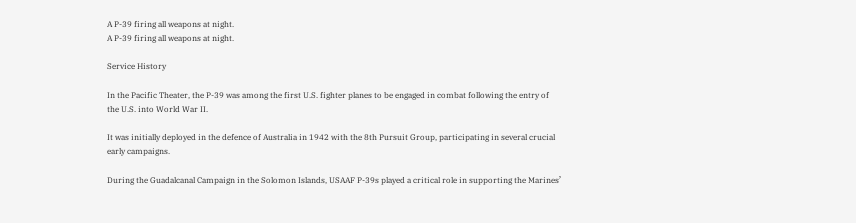A P-39 firing all weapons at night.
A P-39 firing all weapons at night.

Service History

In the Pacific Theater, the P-39 was among the first U.S. fighter planes to be engaged in combat following the entry of the U.S. into World War II.

It was initially deployed in the defence of Australia in 1942 with the 8th Pursuit Group, participating in several crucial early campaigns.

During the Guadalcanal Campaign in the Solomon Islands, USAAF P-39s played a critical role in supporting the Marines’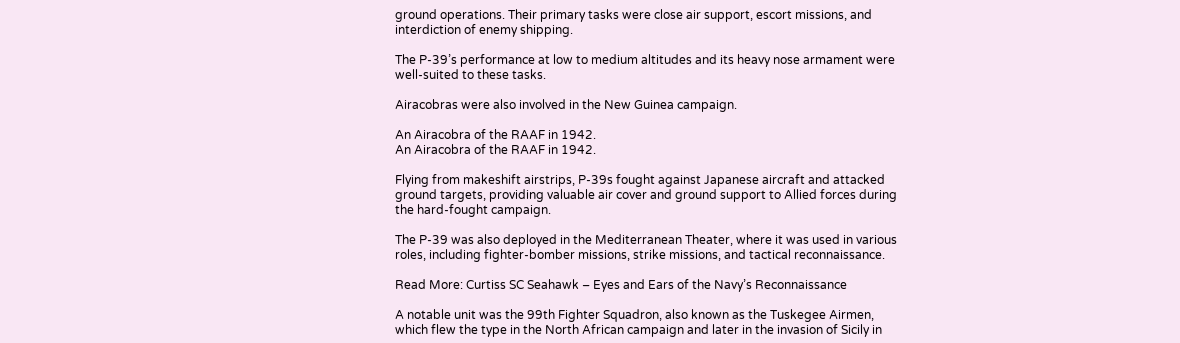ground operations. Their primary tasks were close air support, escort missions, and interdiction of enemy shipping.

The P-39’s performance at low to medium altitudes and its heavy nose armament were well-suited to these tasks.

Airacobras were also involved in the New Guinea campaign.

An Airacobra of the RAAF in 1942.
An Airacobra of the RAAF in 1942.

Flying from makeshift airstrips, P-39s fought against Japanese aircraft and attacked ground targets, providing valuable air cover and ground support to Allied forces during the hard-fought campaign.

The P-39 was also deployed in the Mediterranean Theater, where it was used in various roles, including fighter-bomber missions, strike missions, and tactical reconnaissance.

Read More: Curtiss SC Seahawk – Eyes and Ears of the Navy’s Reconnaissance

A notable unit was the 99th Fighter Squadron, also known as the Tuskegee Airmen, which flew the type in the North African campaign and later in the invasion of Sicily in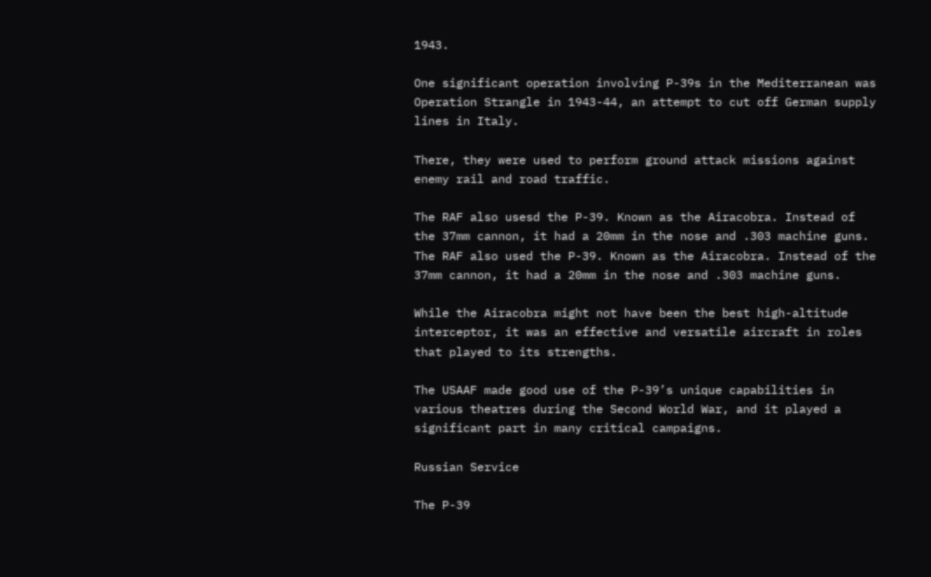1943.

One significant operation involving P-39s in the Mediterranean was Operation Strangle in 1943-44, an attempt to cut off German supply lines in Italy.

There, they were used to perform ground attack missions against enemy rail and road traffic.

The RAF also usesd the P-39. Known as the Airacobra. Instead of the 37mm cannon, it had a 20mm in the nose and .303 machine guns.
The RAF also used the P-39. Known as the Airacobra. Instead of the 37mm cannon, it had a 20mm in the nose and .303 machine guns.

While the Airacobra might not have been the best high-altitude interceptor, it was an effective and versatile aircraft in roles that played to its strengths.

The USAAF made good use of the P-39’s unique capabilities in various theatres during the Second World War, and it played a significant part in many critical campaigns.

Russian Service

The P-39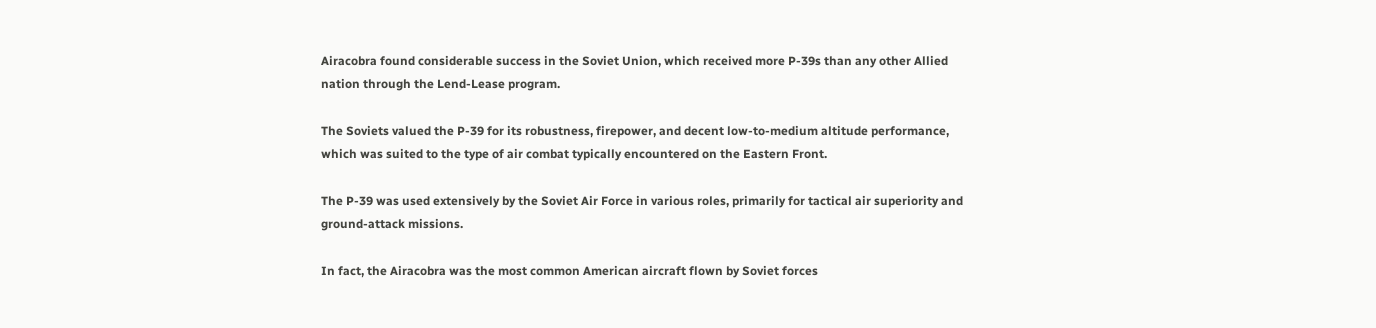Airacobra found considerable success in the Soviet Union, which received more P-39s than any other Allied nation through the Lend-Lease program.

The Soviets valued the P-39 for its robustness, firepower, and decent low-to-medium altitude performance, which was suited to the type of air combat typically encountered on the Eastern Front.

The P-39 was used extensively by the Soviet Air Force in various roles, primarily for tactical air superiority and ground-attack missions.

In fact, the Airacobra was the most common American aircraft flown by Soviet forces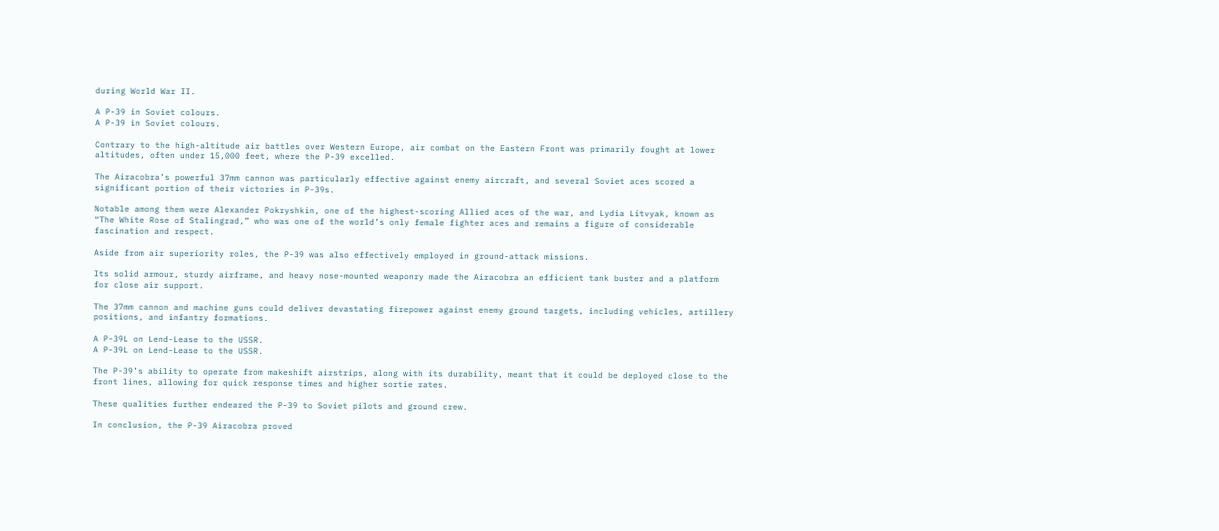during World War II.

A P-39 in Soviet colours.
A P-39 in Soviet colours.

Contrary to the high-altitude air battles over Western Europe, air combat on the Eastern Front was primarily fought at lower altitudes, often under 15,000 feet, where the P-39 excelled.

The Airacobra’s powerful 37mm cannon was particularly effective against enemy aircraft, and several Soviet aces scored a significant portion of their victories in P-39s.

Notable among them were Alexander Pokryshkin, one of the highest-scoring Allied aces of the war, and Lydia Litvyak, known as “The White Rose of Stalingrad,” who was one of the world’s only female fighter aces and remains a figure of considerable fascination and respect.

Aside from air superiority roles, the P-39 was also effectively employed in ground-attack missions.

Its solid armour, sturdy airframe, and heavy nose-mounted weaponry made the Airacobra an efficient tank buster and a platform for close air support.

The 37mm cannon and machine guns could deliver devastating firepower against enemy ground targets, including vehicles, artillery positions, and infantry formations.

A P-39L on Lend-Lease to the USSR.
A P-39L on Lend-Lease to the USSR.

The P-39’s ability to operate from makeshift airstrips, along with its durability, meant that it could be deployed close to the front lines, allowing for quick response times and higher sortie rates.

These qualities further endeared the P-39 to Soviet pilots and ground crew.

In conclusion, the P-39 Airacobra proved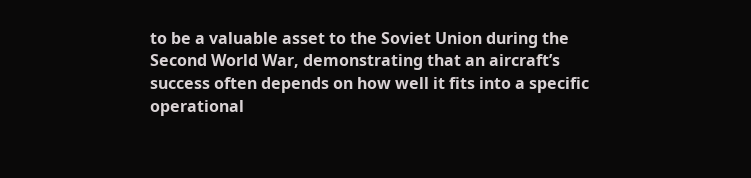to be a valuable asset to the Soviet Union during the Second World War, demonstrating that an aircraft’s success often depends on how well it fits into a specific operational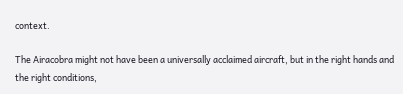context.

The Airacobra might not have been a universally acclaimed aircraft, but in the right hands and the right conditions,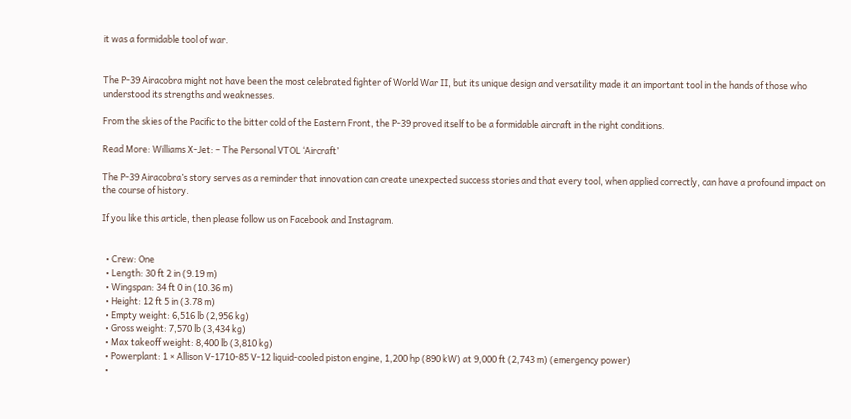it was a formidable tool of war.


The P-39 Airacobra might not have been the most celebrated fighter of World War II, but its unique design and versatility made it an important tool in the hands of those who understood its strengths and weaknesses.

From the skies of the Pacific to the bitter cold of the Eastern Front, the P-39 proved itself to be a formidable aircraft in the right conditions.

Read More: Williams X-Jet: – The Personal VTOL ‘Aircraft’

The P-39 Airacobra’s story serves as a reminder that innovation can create unexpected success stories and that every tool, when applied correctly, can have a profound impact on the course of history.

If you like this article, then please follow us on Facebook and Instagram.


  • Crew: One
  • Length: 30 ft 2 in (9.19 m)
  • Wingspan: 34 ft 0 in (10.36 m)
  • Height: 12 ft 5 in (3.78 m)
  • Empty weight: 6,516 lb (2,956 kg)
  • Gross weight: 7,570 lb (3,434 kg)
  • Max takeoff weight: 8,400 lb (3,810 kg)
  • Powerplant: 1 × Allison V-1710-85 V-12 liquid-cooled piston engine, 1,200 hp (890 kW) at 9,000 ft (2,743 m) (emergency power)
  •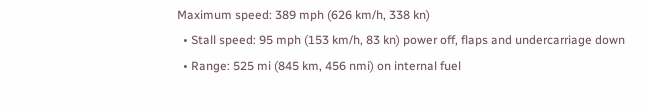Maximum speed: 389 mph (626 km/h, 338 kn)
  • Stall speed: 95 mph (153 km/h, 83 kn) power off, flaps and undercarriage down
  • Range: 525 mi (845 km, 456 nmi) on internal fuel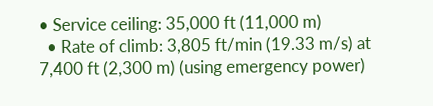• Service ceiling: 35,000 ft (11,000 m)
  • Rate of climb: 3,805 ft/min (19.33 m/s) at 7,400 ft (2,300 m) (using emergency power)